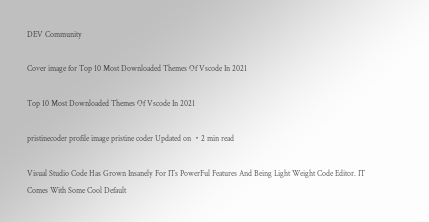DEV Community

Cover image for Top 10 Most Downloaded Themes Of Vscode In 2021

Top 10 Most Downloaded Themes Of Vscode In 2021

pristinecoder profile image pristine coder Updated on ・2 min read

Visual Studio Code Has Grown Insanely For ITs PowerFul Features And Being Light Weight Code Editor. IT Comes With Some Cool Default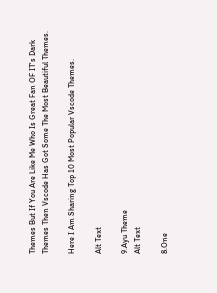Themes But If You Are Like Me Who Is Great Fan OF IT's Dark Themes Then Vscode Has Got Some The Most Beautiful Themes.

Here I Am Sharing Top 10 Most Popular Vscode Themes.

Alt Text

9.Ayu Theme
Alt Text

8.One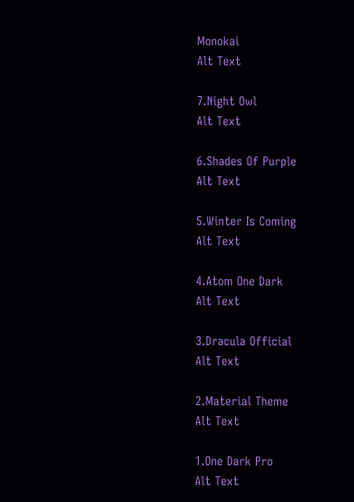Monokai
Alt Text

7.Night Owl
Alt Text

6.Shades Of Purple
Alt Text

5.Winter Is Coming
Alt Text

4.Atom One Dark
Alt Text

3.Dracula Official
Alt Text

2.Material Theme
Alt Text

1.One Dark Pro
Alt Text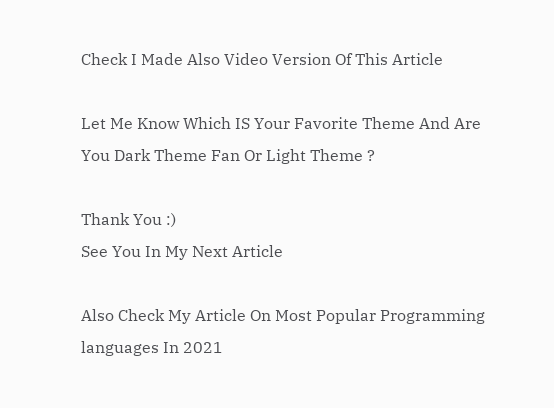Check I Made Also Video Version Of This Article

Let Me Know Which IS Your Favorite Theme And Are You Dark Theme Fan Or Light Theme ?

Thank You :)
See You In My Next Article

Also Check My Article On Most Popular Programming languages In 2021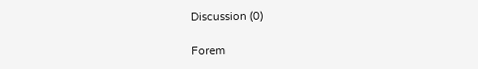Discussion (0)

Forem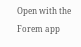Open with the Forem app